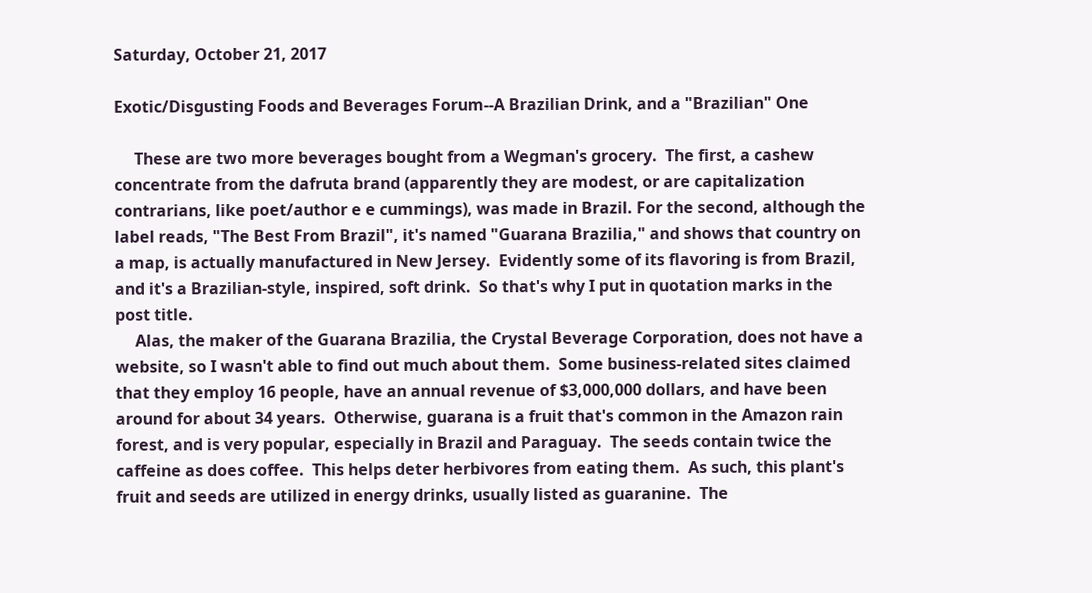Saturday, October 21, 2017

Exotic/Disgusting Foods and Beverages Forum--A Brazilian Drink, and a "Brazilian" One

     These are two more beverages bought from a Wegman's grocery.  The first, a cashew concentrate from the dafruta brand (apparently they are modest, or are capitalization contrarians, like poet/author e e cummings), was made in Brazil. For the second, although the label reads, "The Best From Brazil", it's named "Guarana Brazilia," and shows that country on a map, is actually manufactured in New Jersey.  Evidently some of its flavoring is from Brazil, and it's a Brazilian-style, inspired, soft drink.  So that's why I put in quotation marks in the post title.
     Alas, the maker of the Guarana Brazilia, the Crystal Beverage Corporation, does not have a website, so I wasn't able to find out much about them.  Some business-related sites claimed that they employ 16 people, have an annual revenue of $3,000,000 dollars, and have been around for about 34 years.  Otherwise, guarana is a fruit that's common in the Amazon rain forest, and is very popular, especially in Brazil and Paraguay.  The seeds contain twice the caffeine as does coffee.  This helps deter herbivores from eating them.  As such, this plant's fruit and seeds are utilized in energy drinks, usually listed as guaranine.  The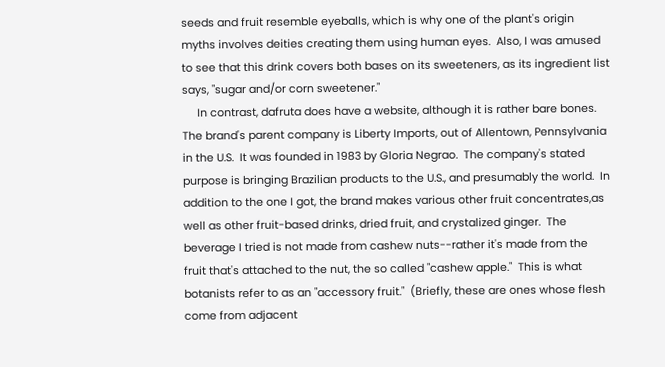seeds and fruit resemble eyeballs, which is why one of the plant's origin myths involves deities creating them using human eyes.  Also, I was amused to see that this drink covers both bases on its sweeteners, as its ingredient list says, "sugar and/or corn sweetener."
     In contrast, dafruta does have a website, although it is rather bare bones.  The brand's parent company is Liberty Imports, out of Allentown, Pennsylvania in the U.S.  It was founded in 1983 by Gloria Negrao.  The company's stated purpose is bringing Brazilian products to the U.S., and presumably the world.  In addition to the one I got, the brand makes various other fruit concentrates,as well as other fruit-based drinks, dried fruit, and crystalized ginger.  The beverage I tried is not made from cashew nuts--rather it's made from the fruit that's attached to the nut, the so called "cashew apple."  This is what botanists refer to as an "accessory fruit."  (Briefly, these are ones whose flesh come from adjacent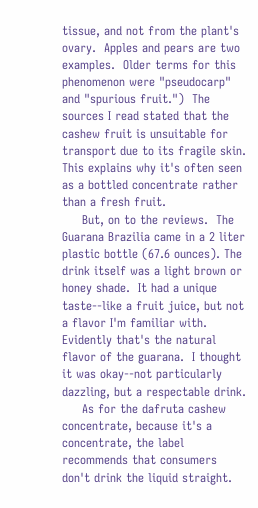tissue, and not from the plant's ovary.  Apples and pears are two examples.  Older terms for this phenomenon were "pseudocarp" and "spurious fruit.")  The sources I read stated that the cashew fruit is unsuitable for transport due to its fragile skin.  This explains why it's often seen as a bottled concentrate rather than a fresh fruit.
     But, on to the reviews.  The Guarana Brazilia came in a 2 liter plastic bottle (67.6 ounces). The drink itself was a light brown or honey shade.  It had a unique taste--like a fruit juice, but not a flavor I'm familiar with.  Evidently that's the natural flavor of the guarana.  I thought it was okay--not particularly dazzling, but a respectable drink.
     As for the dafruta cashew concentrate, because it's a concentrate, the label recommends that consumers don't drink the liquid straight.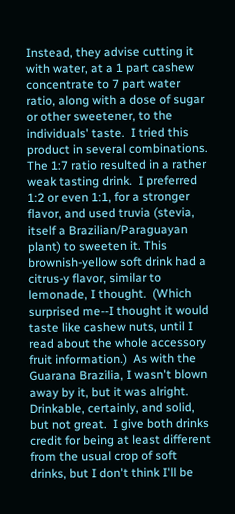Instead, they advise cutting it with water, at a 1 part cashew concentrate to 7 part water ratio, along with a dose of sugar or other sweetener, to the individuals' taste.  I tried this product in several combinations.  The 1:7 ratio resulted in a rather weak tasting drink.  I preferred 1:2 or even 1:1, for a stronger flavor, and used truvia (stevia, itself a Brazilian/Paraguayan plant) to sweeten it. This brownish-yellow soft drink had a citrus-y flavor, similar to lemonade, I thought.  (Which surprised me--I thought it would taste like cashew nuts, until I read about the whole accessory fruit information.)  As with the Guarana Brazilia, I wasn't blown away by it, but it was alright.  Drinkable, certainly, and solid, but not great.  I give both drinks credit for being at least different from the usual crop of soft drinks, but I don't think I'll be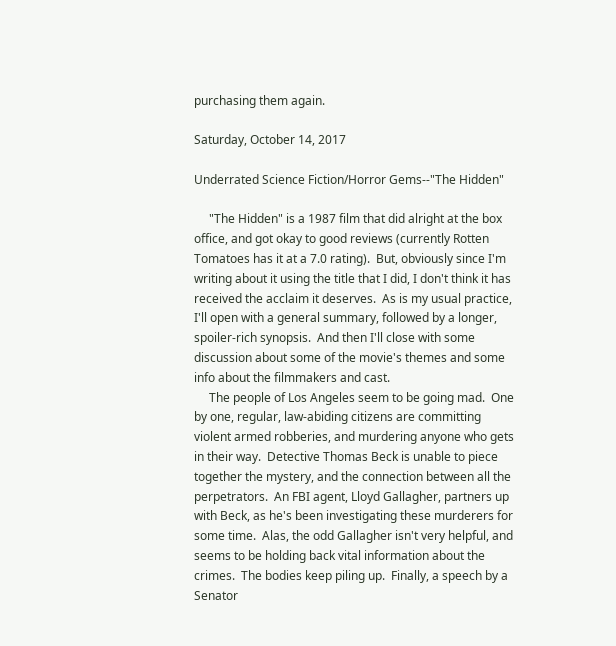purchasing them again.

Saturday, October 14, 2017

Underrated Science Fiction/Horror Gems--"The Hidden"

     "The Hidden" is a 1987 film that did alright at the box office, and got okay to good reviews (currently Rotten Tomatoes has it at a 7.0 rating).  But, obviously since I'm writing about it using the title that I did, I don't think it has received the acclaim it deserves.  As is my usual practice, I'll open with a general summary, followed by a longer, spoiler-rich synopsis.  And then I'll close with some discussion about some of the movie's themes and some info about the filmmakers and cast.
     The people of Los Angeles seem to be going mad.  One by one, regular, law-abiding citizens are committing violent armed robberies, and murdering anyone who gets in their way.  Detective Thomas Beck is unable to piece together the mystery, and the connection between all the perpetrators.  An FBI agent, Lloyd Gallagher, partners up with Beck, as he's been investigating these murderers for some time.  Alas, the odd Gallagher isn't very helpful, and seems to be holding back vital information about the crimes.  The bodies keep piling up.  Finally, a speech by a Senator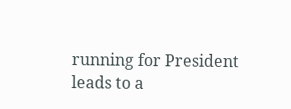running for President leads to a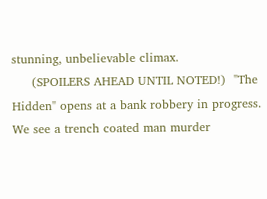stunning, unbelievable climax.
     (SPOILERS AHEAD UNTIL NOTED!)  "The Hidden" opens at a bank robbery in progress.  We see a trench coated man murder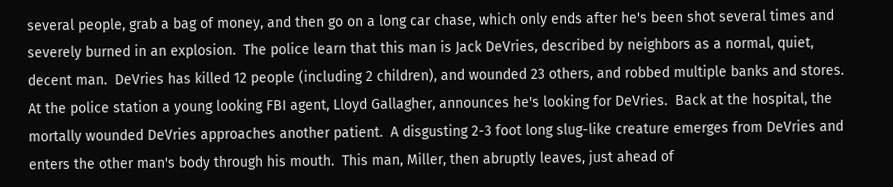several people, grab a bag of money, and then go on a long car chase, which only ends after he's been shot several times and severely burned in an explosion.  The police learn that this man is Jack DeVries, described by neighbors as a normal, quiet, decent man.  DeVries has killed 12 people (including 2 children), and wounded 23 others, and robbed multiple banks and stores.  At the police station a young looking FBI agent, Lloyd Gallagher, announces he's looking for DeVries.  Back at the hospital, the mortally wounded DeVries approaches another patient.  A disgusting 2-3 foot long slug-like creature emerges from DeVries and enters the other man's body through his mouth.  This man, Miller, then abruptly leaves, just ahead of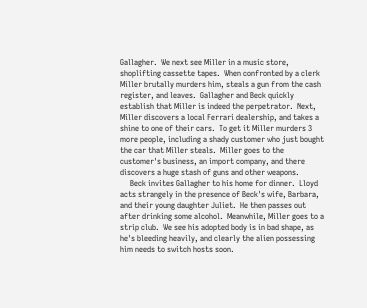Gallagher.  We next see Miller in a music store, shoplifting cassette tapes.  When confronted by a clerk Miller brutally murders him, steals a gun from the cash register, and leaves.  Gallagher and Beck quickly establish that Miller is indeed the perpetrator.  Next, Miller discovers a local Ferrari dealership, and takes a shine to one of their cars.  To get it Miller murders 3 more people, including a shady customer who just bought the car that Miller steals.  Miller goes to the customer's business, an import company, and there discovers a huge stash of guns and other weapons.
     Beck invites Gallagher to his home for dinner.  Lloyd acts strangely in the presence of Beck's wife, Barbara, and their young daughter Juliet.  He then passes out after drinking some alcohol.  Meanwhile, Miller goes to a strip club.  We see his adopted body is in bad shape, as he's bleeding heavily, and clearly the alien possessing him needs to switch hosts soon.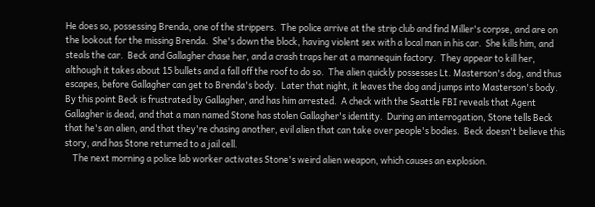He does so, possessing Brenda, one of the strippers.  The police arrive at the strip club and find Miller's corpse, and are on the lookout for the missing Brenda.  She's down the block, having violent sex with a local man in his car.  She kills him, and steals the car.  Beck and Gallagher chase her, and a crash traps her at a mannequin factory.  They appear to kill her, although it takes about 15 bullets and a fall off the roof to do so.  The alien quickly possesses Lt. Masterson's dog, and thus escapes, before Gallagher can get to Brenda's body.  Later that night, it leaves the dog and jumps into Masterson's body.  By this point Beck is frustrated by Gallagher, and has him arrested.  A check with the Seattle FBI reveals that Agent Gallagher is dead, and that a man named Stone has stolen Gallagher's identity.  During an interrogation, Stone tells Beck that he's an alien, and that they're chasing another, evil alien that can take over people's bodies.  Beck doesn't believe this story, and has Stone returned to a jail cell.
    The next morning a police lab worker activates Stone's weird alien weapon, which causes an explosion.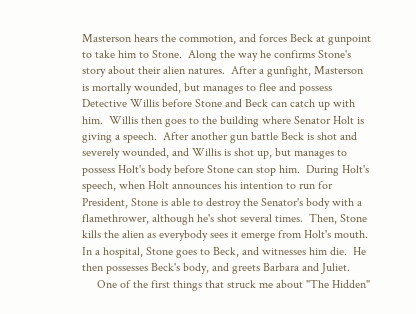Masterson hears the commotion, and forces Beck at gunpoint to take him to Stone.  Along the way he confirms Stone's story about their alien natures.  After a gunfight, Masterson is mortally wounded, but manages to flee and possess Detective Willis before Stone and Beck can catch up with him.  Willis then goes to the building where Senator Holt is giving a speech.  After another gun battle Beck is shot and severely wounded, and Willis is shot up, but manages to possess Holt's body before Stone can stop him.  During Holt's speech, when Holt announces his intention to run for President, Stone is able to destroy the Senator's body with a flamethrower, although he's shot several times.  Then, Stone kills the alien as everybody sees it emerge from Holt's mouth.  In a hospital, Stone goes to Beck, and witnesses him die.  He then possesses Beck's body, and greets Barbara and Juliet.
     One of the first things that struck me about "The Hidden"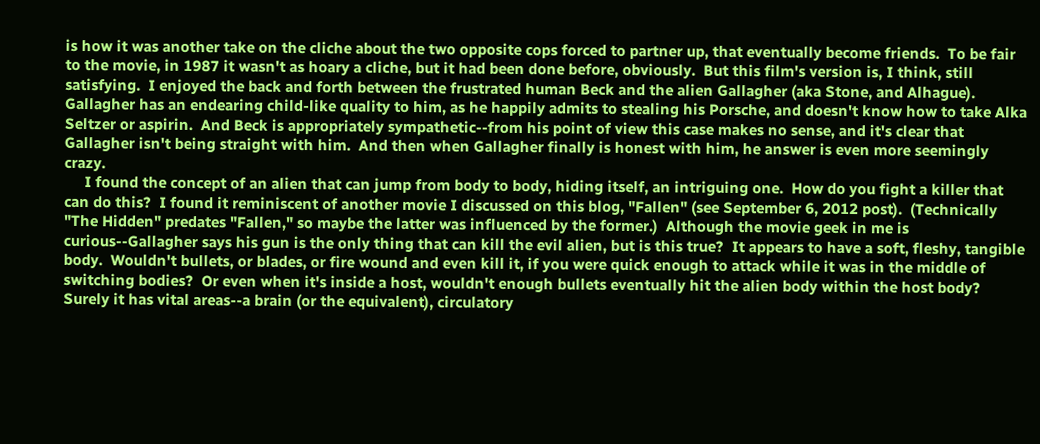is how it was another take on the cliche about the two opposite cops forced to partner up, that eventually become friends.  To be fair to the movie, in 1987 it wasn't as hoary a cliche, but it had been done before, obviously.  But this film's version is, I think, still satisfying.  I enjoyed the back and forth between the frustrated human Beck and the alien Gallagher (aka Stone, and Alhague).  Gallagher has an endearing child-like quality to him, as he happily admits to stealing his Porsche, and doesn't know how to take Alka Seltzer or aspirin.  And Beck is appropriately sympathetic--from his point of view this case makes no sense, and it's clear that Gallagher isn't being straight with him.  And then when Gallagher finally is honest with him, he answer is even more seemingly crazy.
     I found the concept of an alien that can jump from body to body, hiding itself, an intriguing one.  How do you fight a killer that can do this?  I found it reminiscent of another movie I discussed on this blog, "Fallen" (see September 6, 2012 post).  (Technically "The Hidden" predates "Fallen," so maybe the latter was influenced by the former.)  Although the movie geek in me is curious--Gallagher says his gun is the only thing that can kill the evil alien, but is this true?  It appears to have a soft, fleshy, tangible body.  Wouldn't bullets, or blades, or fire wound and even kill it, if you were quick enough to attack while it was in the middle of switching bodies?  Or even when it's inside a host, wouldn't enough bullets eventually hit the alien body within the host body?  Surely it has vital areas--a brain (or the equivalent), circulatory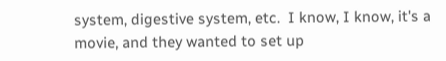system, digestive system, etc.  I know, I know, it's a movie, and they wanted to set up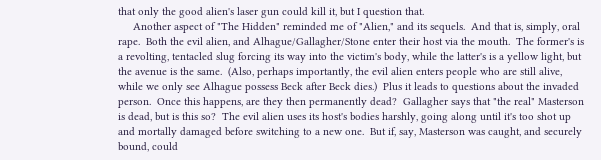that only the good alien's laser gun could kill it, but I question that.
     Another aspect of "The Hidden" reminded me of "Alien," and its sequels.  And that is, simply, oral rape.  Both the evil alien, and Alhague/Gallagher/Stone enter their host via the mouth.  The former's is a revolting, tentacled slug forcing its way into the victim's body, while the latter's is a yellow light, but the avenue is the same.  (Also, perhaps importantly, the evil alien enters people who are still alive, while we only see Alhague possess Beck after Beck dies.)  Plus it leads to questions about the invaded person.  Once this happens, are they then permanently dead?  Gallagher says that "the real" Masterson is dead, but is this so?  The evil alien uses its host's bodies harshly, going along until it's too shot up and mortally damaged before switching to a new one.  But if, say, Masterson was caught, and securely bound, could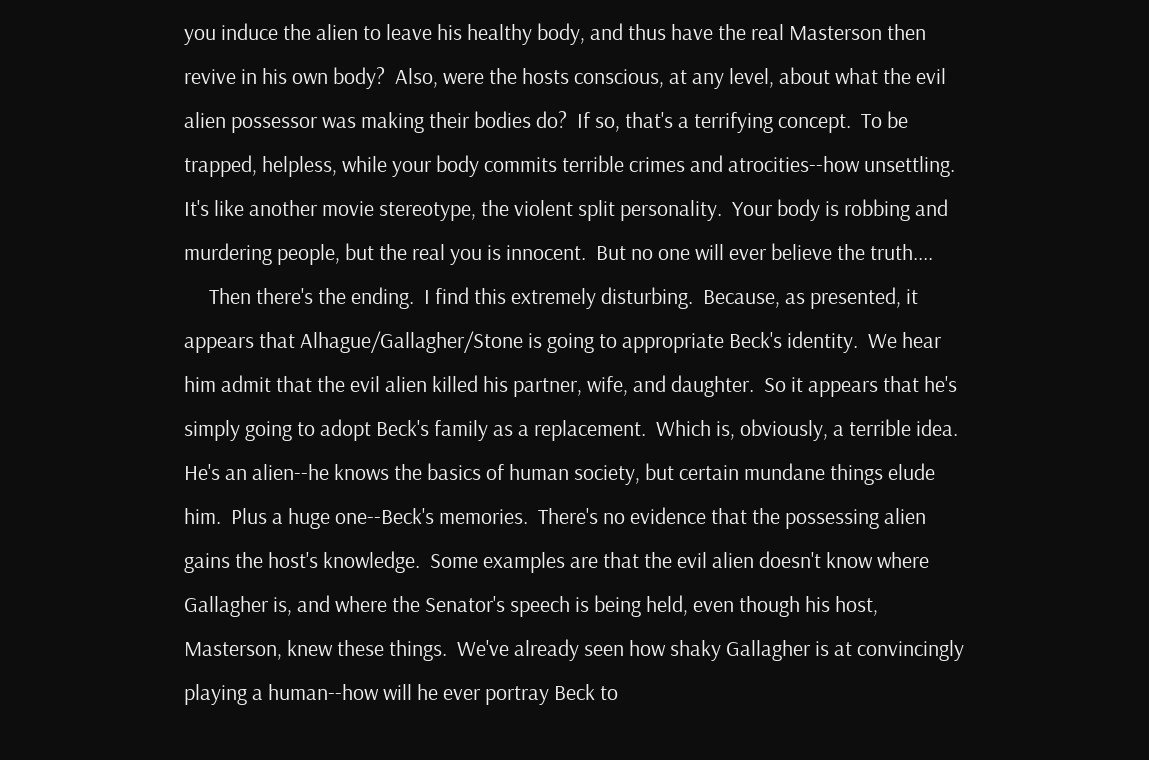you induce the alien to leave his healthy body, and thus have the real Masterson then revive in his own body?  Also, were the hosts conscious, at any level, about what the evil alien possessor was making their bodies do?  If so, that's a terrifying concept.  To be trapped, helpless, while your body commits terrible crimes and atrocities--how unsettling.  It's like another movie stereotype, the violent split personality.  Your body is robbing and murdering people, but the real you is innocent.  But no one will ever believe the truth....
     Then there's the ending.  I find this extremely disturbing.  Because, as presented, it appears that Alhague/Gallagher/Stone is going to appropriate Beck's identity.  We hear him admit that the evil alien killed his partner, wife, and daughter.  So it appears that he's simply going to adopt Beck's family as a replacement.  Which is, obviously, a terrible idea.  He's an alien--he knows the basics of human society, but certain mundane things elude him.  Plus a huge one--Beck's memories.  There's no evidence that the possessing alien gains the host's knowledge.  Some examples are that the evil alien doesn't know where Gallagher is, and where the Senator's speech is being held, even though his host, Masterson, knew these things.  We've already seen how shaky Gallagher is at convincingly playing a human--how will he ever portray Beck to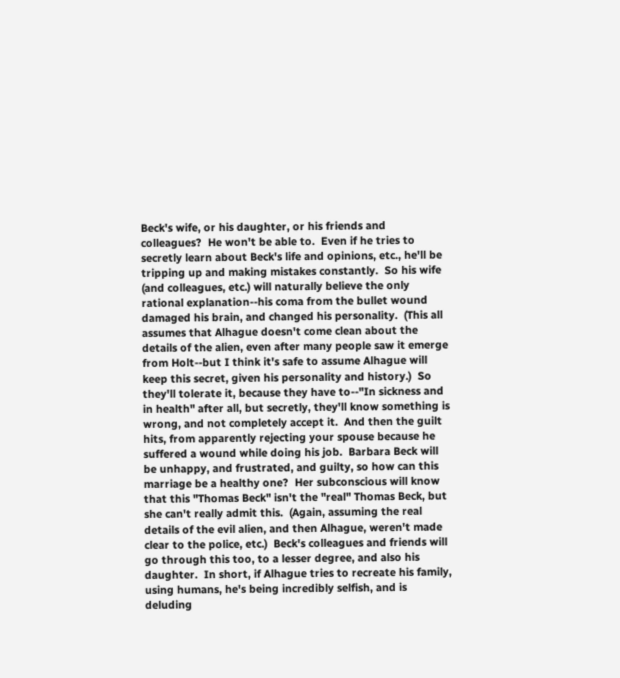Beck's wife, or his daughter, or his friends and colleagues?  He won't be able to.  Even if he tries to secretly learn about Beck's life and opinions, etc., he'll be tripping up and making mistakes constantly.  So his wife (and colleagues, etc.) will naturally believe the only rational explanation--his coma from the bullet wound damaged his brain, and changed his personality.  (This all assumes that Alhague doesn't come clean about the details of the alien, even after many people saw it emerge from Holt--but I think it's safe to assume Alhague will keep this secret, given his personality and history.)  So they'll tolerate it, because they have to--"In sickness and in health" after all, but secretly, they'll know something is wrong, and not completely accept it.  And then the guilt hits, from apparently rejecting your spouse because he suffered a wound while doing his job.  Barbara Beck will be unhappy, and frustrated, and guilty, so how can this marriage be a healthy one?  Her subconscious will know that this "Thomas Beck" isn't the "real" Thomas Beck, but she can't really admit this.  (Again, assuming the real details of the evil alien, and then Alhague, weren't made clear to the police, etc.)  Beck's colleagues and friends will go through this too, to a lesser degree, and also his daughter.  In short, if Alhague tries to recreate his family, using humans, he's being incredibly selfish, and is deluding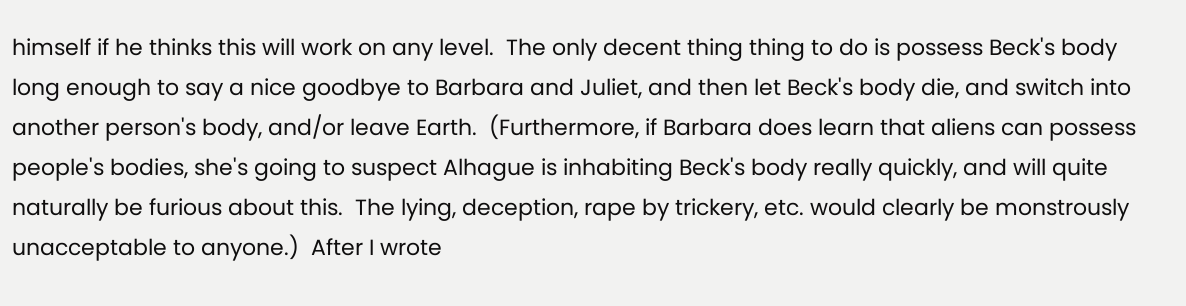himself if he thinks this will work on any level.  The only decent thing thing to do is possess Beck's body long enough to say a nice goodbye to Barbara and Juliet, and then let Beck's body die, and switch into another person's body, and/or leave Earth.  (Furthermore, if Barbara does learn that aliens can possess people's bodies, she's going to suspect Alhague is inhabiting Beck's body really quickly, and will quite naturally be furious about this.  The lying, deception, rape by trickery, etc. would clearly be monstrously unacceptable to anyone.)  After I wrote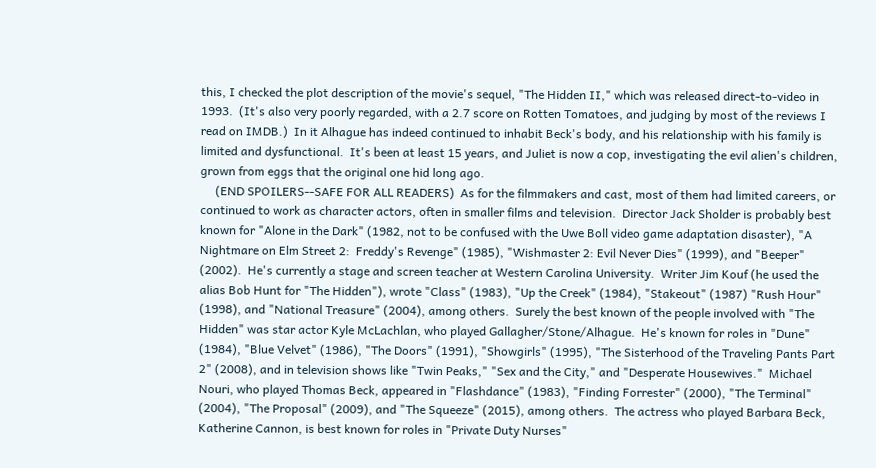this, I checked the plot description of the movie's sequel, "The Hidden II," which was released direct-to-video in 1993.  (It's also very poorly regarded, with a 2.7 score on Rotten Tomatoes, and judging by most of the reviews I read on IMDB.)  In it Alhague has indeed continued to inhabit Beck's body, and his relationship with his family is limited and dysfunctional.  It's been at least 15 years, and Juliet is now a cop, investigating the evil alien's children, grown from eggs that the original one hid long ago.
     (END SPOILERS--SAFE FOR ALL READERS)  As for the filmmakers and cast, most of them had limited careers, or continued to work as character actors, often in smaller films and television.  Director Jack Sholder is probably best known for "Alone in the Dark" (1982, not to be confused with the Uwe Boll video game adaptation disaster), "A Nightmare on Elm Street 2:  Freddy's Revenge" (1985), "Wishmaster 2: Evil Never Dies" (1999), and "Beeper" (2002).  He's currently a stage and screen teacher at Western Carolina University.  Writer Jim Kouf (he used the alias Bob Hunt for "The Hidden"), wrote "Class" (1983), "Up the Creek" (1984), "Stakeout" (1987) "Rush Hour" (1998), and "National Treasure" (2004), among others.  Surely the best known of the people involved with "The Hidden" was star actor Kyle McLachlan, who played Gallagher/Stone/Alhague.  He's known for roles in "Dune" (1984), "Blue Velvet" (1986), "The Doors" (1991), "Showgirls" (1995), "The Sisterhood of the Traveling Pants Part 2" (2008), and in television shows like "Twin Peaks," "Sex and the City," and "Desperate Housewives."  Michael Nouri, who played Thomas Beck, appeared in "Flashdance" (1983), "Finding Forrester" (2000), "The Terminal" (2004), "The Proposal" (2009), and "The Squeeze" (2015), among others.  The actress who played Barbara Beck, Katherine Cannon, is best known for roles in "Private Duty Nurses"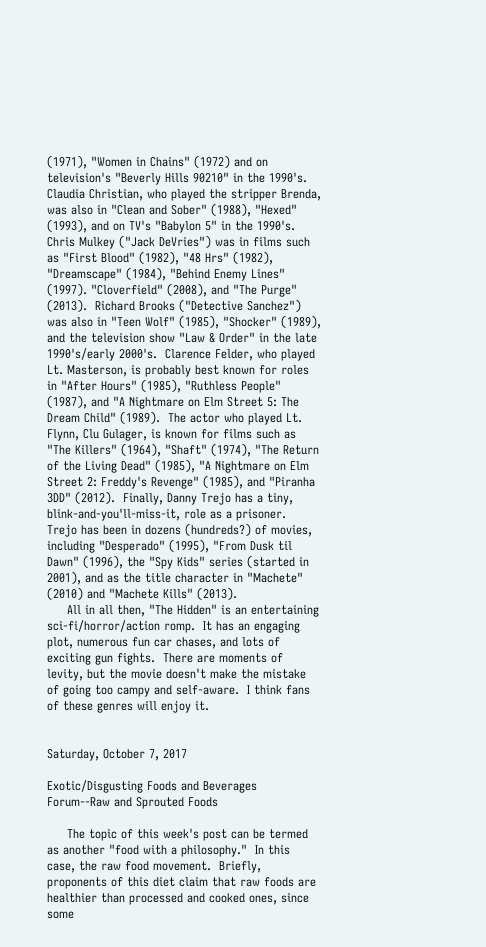(1971), "Women in Chains" (1972) and on television's "Beverly Hills 90210" in the 1990's.  Claudia Christian, who played the stripper Brenda, was also in "Clean and Sober" (1988), "Hexed" (1993), and on TV's "Babylon 5" in the 1990's.  Chris Mulkey ("Jack DeVries") was in films such as "First Blood" (1982), "48 Hrs" (1982), "Dreamscape" (1984), "Behind Enemy Lines" (1997). "Cloverfield" (2008), and "The Purge" (2013).  Richard Brooks ("Detective Sanchez") was also in "Teen Wolf" (1985), "Shocker" (1989), and the television show "Law & Order" in the late 1990's/early 2000's.  Clarence Felder, who played Lt. Masterson, is probably best known for roles in "After Hours" (1985), "Ruthless People" (1987), and "A Nightmare on Elm Street 5: The Dream Child" (1989).  The actor who played Lt. Flynn, Clu Gulager, is known for films such as "The Killers" (1964), "Shaft" (1974), "The Return of the Living Dead" (1985), "A Nightmare on Elm Street 2: Freddy's Revenge" (1985), and "Piranha 3DD" (2012).  Finally, Danny Trejo has a tiny, blink-and-you'll-miss-it, role as a prisoner.  Trejo has been in dozens (hundreds?) of movies, including "Desperado" (1995), "From Dusk til Dawn" (1996), the "Spy Kids" series (started in 2001), and as the title character in "Machete" (2010) and "Machete Kills" (2013).
     All in all then, "The Hidden" is an entertaining sci-fi/horror/action romp.  It has an engaging plot, numerous fun car chases, and lots of exciting gun fights.  There are moments of levity, but the movie doesn't make the mistake of going too campy and self-aware.  I think fans of these genres will enjoy it.


Saturday, October 7, 2017

Exotic/Disgusting Foods and Beverages Forum--Raw and Sprouted Foods

     The topic of this week's post can be termed as another "food with a philosophy."  In this case, the raw food movement.  Briefly, proponents of this diet claim that raw foods are healthier than processed and cooked ones, since some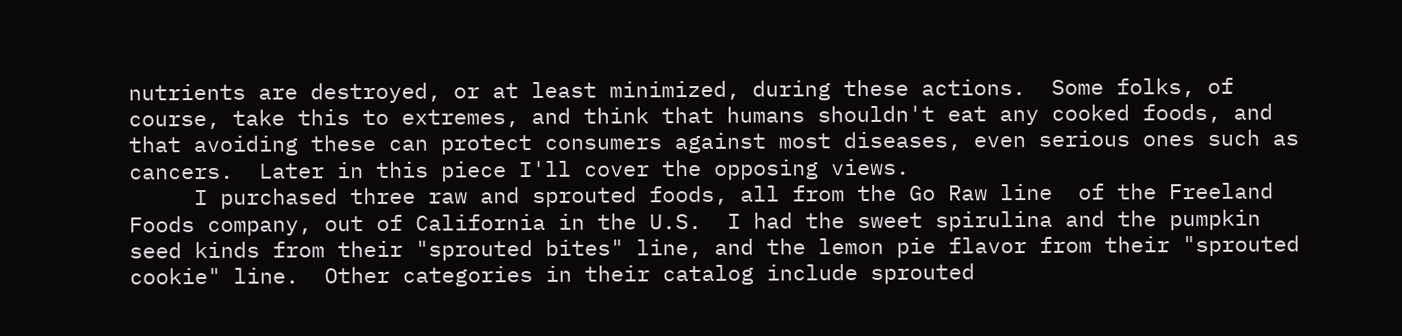nutrients are destroyed, or at least minimized, during these actions.  Some folks, of course, take this to extremes, and think that humans shouldn't eat any cooked foods, and that avoiding these can protect consumers against most diseases, even serious ones such as cancers.  Later in this piece I'll cover the opposing views.
     I purchased three raw and sprouted foods, all from the Go Raw line  of the Freeland Foods company, out of California in the U.S.  I had the sweet spirulina and the pumpkin seed kinds from their "sprouted bites" line, and the lemon pie flavor from their "sprouted cookie" line.  Other categories in their catalog include sprouted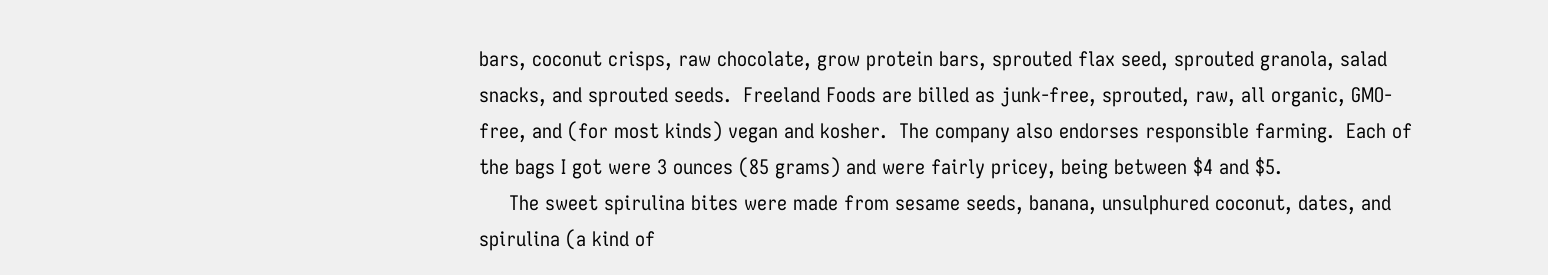bars, coconut crisps, raw chocolate, grow protein bars, sprouted flax seed, sprouted granola, salad snacks, and sprouted seeds.  Freeland Foods are billed as junk-free, sprouted, raw, all organic, GMO-free, and (for most kinds) vegan and kosher.  The company also endorses responsible farming.  Each of the bags I got were 3 ounces (85 grams) and were fairly pricey, being between $4 and $5.
     The sweet spirulina bites were made from sesame seeds, banana, unsulphured coconut, dates, and spirulina (a kind of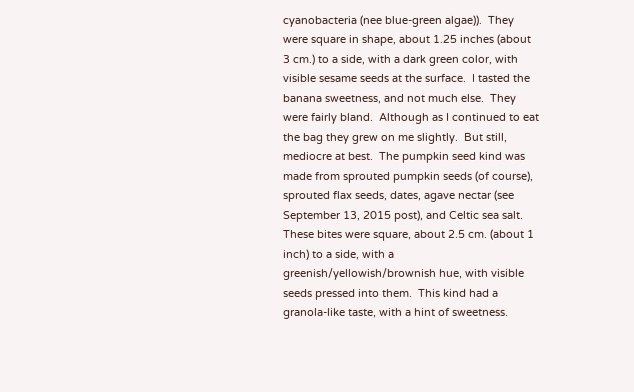cyanobacteria (nee blue-green algae)).  They were square in shape, about 1.25 inches (about 3 cm.) to a side, with a dark green color, with visible sesame seeds at the surface.  I tasted the banana sweetness, and not much else.  They were fairly bland.  Although as I continued to eat the bag they grew on me slightly.  But still, mediocre at best.  The pumpkin seed kind was made from sprouted pumpkin seeds (of course), sprouted flax seeds, dates, agave nectar (see September 13, 2015 post), and Celtic sea salt.  These bites were square, about 2.5 cm. (about 1 inch) to a side, with a greenish/yellowish/brownish hue, with visible seeds pressed into them.  This kind had a granola-like taste, with a hint of sweetness.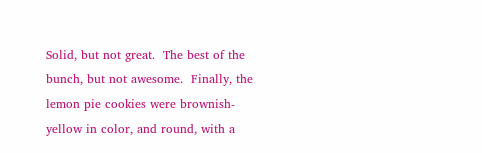Solid, but not great.  The best of the bunch, but not awesome.  Finally, the lemon pie cookies were brownish-yellow in color, and round, with a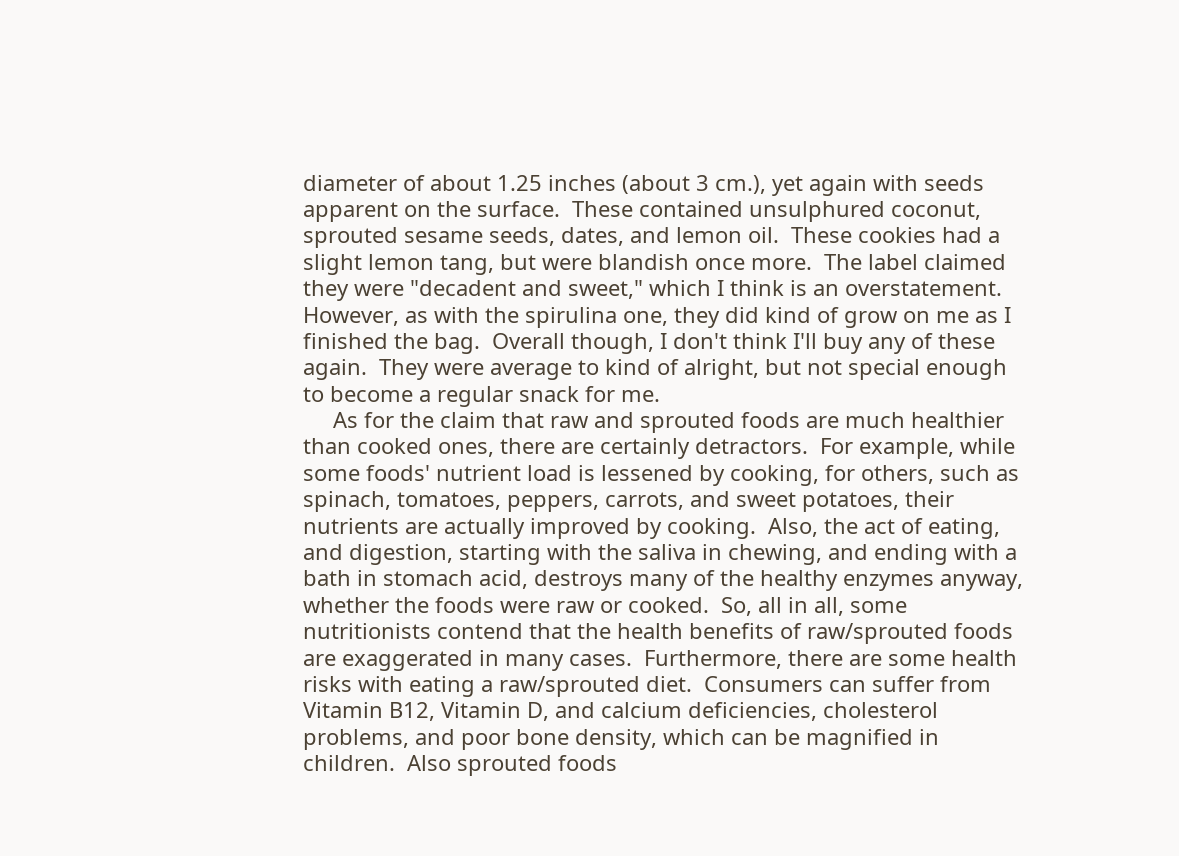diameter of about 1.25 inches (about 3 cm.), yet again with seeds apparent on the surface.  These contained unsulphured coconut, sprouted sesame seeds, dates, and lemon oil.  These cookies had a slight lemon tang, but were blandish once more.  The label claimed they were "decadent and sweet," which I think is an overstatement.  However, as with the spirulina one, they did kind of grow on me as I finished the bag.  Overall though, I don't think I'll buy any of these again.  They were average to kind of alright, but not special enough to become a regular snack for me.
     As for the claim that raw and sprouted foods are much healthier than cooked ones, there are certainly detractors.  For example, while some foods' nutrient load is lessened by cooking, for others, such as spinach, tomatoes, peppers, carrots, and sweet potatoes, their nutrients are actually improved by cooking.  Also, the act of eating, and digestion, starting with the saliva in chewing, and ending with a bath in stomach acid, destroys many of the healthy enzymes anyway, whether the foods were raw or cooked.  So, all in all, some nutritionists contend that the health benefits of raw/sprouted foods are exaggerated in many cases.  Furthermore, there are some health risks with eating a raw/sprouted diet.  Consumers can suffer from Vitamin B12, Vitamin D, and calcium deficiencies, cholesterol problems, and poor bone density, which can be magnified in children.  Also sprouted foods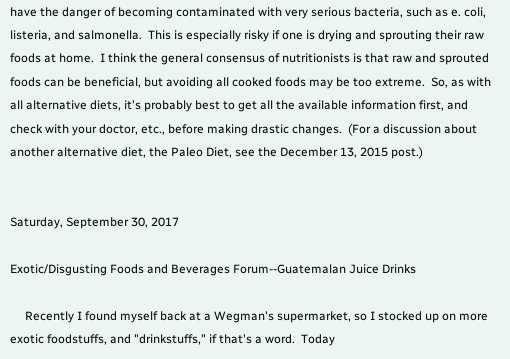have the danger of becoming contaminated with very serious bacteria, such as e. coli, listeria, and salmonella.  This is especially risky if one is drying and sprouting their raw foods at home.  I think the general consensus of nutritionists is that raw and sprouted foods can be beneficial, but avoiding all cooked foods may be too extreme.  So, as with all alternative diets, it's probably best to get all the available information first, and check with your doctor, etc., before making drastic changes.  (For a discussion about another alternative diet, the Paleo Diet, see the December 13, 2015 post.)


Saturday, September 30, 2017

Exotic/Disgusting Foods and Beverages Forum--Guatemalan Juice Drinks

     Recently I found myself back at a Wegman's supermarket, so I stocked up on more exotic foodstuffs, and "drinkstuffs," if that's a word.  Today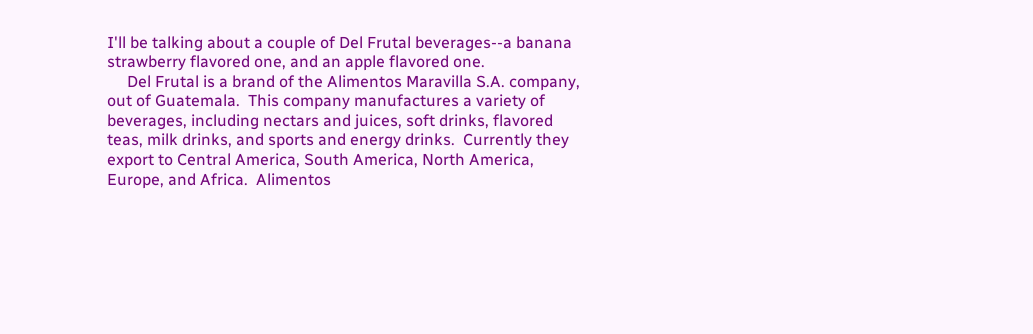I'll be talking about a couple of Del Frutal beverages--a banana strawberry flavored one, and an apple flavored one.
     Del Frutal is a brand of the Alimentos Maravilla S.A. company, out of Guatemala.  This company manufactures a variety of beverages, including nectars and juices, soft drinks, flavored teas, milk drinks, and sports and energy drinks.  Currently they export to Central America, South America, North America, Europe, and Africa.  Alimentos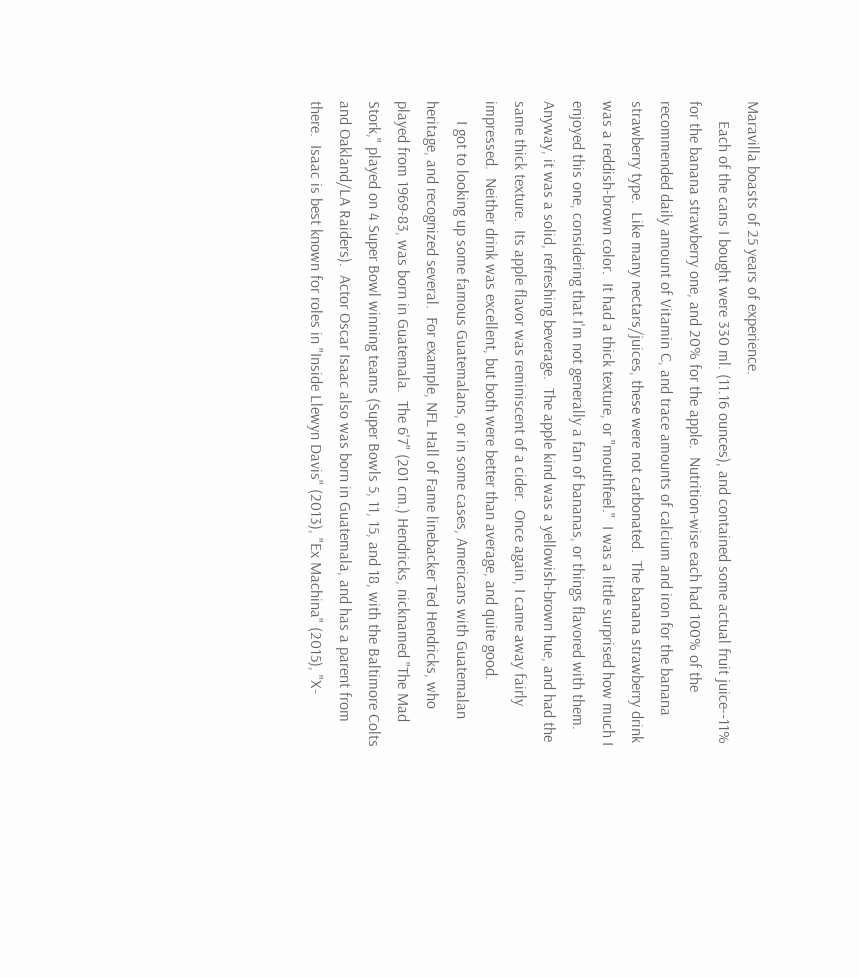Maravilla boasts of 25 years of experience.
     Each of the cans I bought were 330 ml. (11.16 ounces), and contained some actual fruit juice--11% for the banana strawberry one, and 20% for the apple.  Nutrition-wise each had 100% of the recommended daily amount of Vitamin C, and trace amounts of calcium and iron for the banana strawberry type.  Like many nectars/juices, these were not carbonated.  The banana strawberry drink was a reddish-brown color.  It had a thick texture, or "mouthfeel."  I was a little surprised how much I enjoyed this one, considering that I'm not generally a fan of bananas, or things flavored with them.  Anyway, it was a solid, refreshing beverage.  The apple kind was a yellowish-brown hue, and had the same thick texture.  Its apple flavor was reminiscent of a cider.  Once again, I came away fairly impressed.  Neither drink was excellent, but both were better than average, and quite good.
     I got to looking up some famous Guatemalans, or in some cases, Americans with Guatemalan heritage, and recognized several.  For example, NFL Hall of Fame linebacker Ted Hendricks, who played from 1969-83, was born in Guatemala.  The 6'7" (201 cm.) Hendricks, nicknamed "The Mad Stork," played on 4 Super Bowl winning teams (Super Bowls 5, 11, 15, and 18, with the Baltimore Colts and Oakland/LA Raiders).  Actor Oscar Isaac also was born in Guatemala, and has a parent from there.  Isaac is best known for roles in "Inside Llewyn Davis" (2013), "Ex Machina" (2015), "X-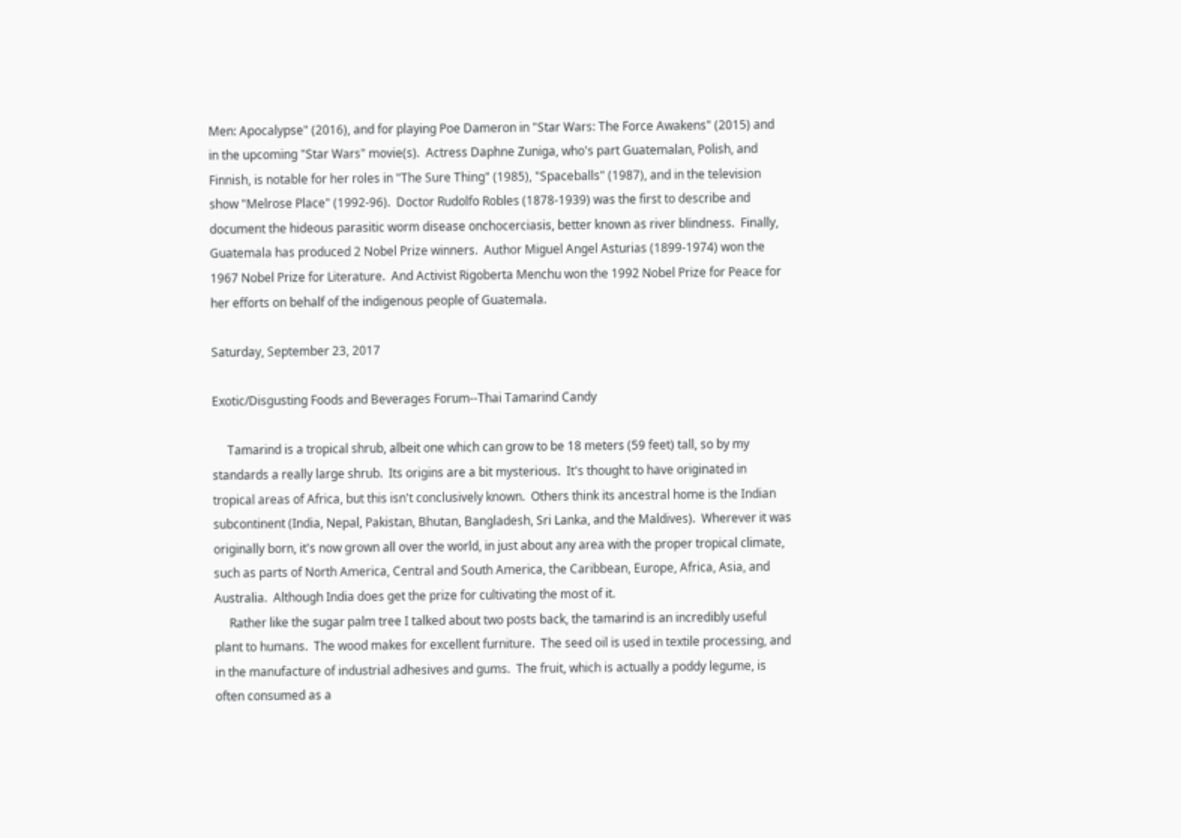Men: Apocalypse" (2016), and for playing Poe Dameron in "Star Wars: The Force Awakens" (2015) and in the upcoming "Star Wars" movie(s).  Actress Daphne Zuniga, who's part Guatemalan, Polish, and Finnish, is notable for her roles in "The Sure Thing" (1985), "Spaceballs" (1987), and in the television show "Melrose Place" (1992-96).  Doctor Rudolfo Robles (1878-1939) was the first to describe and document the hideous parasitic worm disease onchocerciasis, better known as river blindness.  Finally, Guatemala has produced 2 Nobel Prize winners.  Author Miguel Angel Asturias (1899-1974) won the 1967 Nobel Prize for Literature.  And Activist Rigoberta Menchu won the 1992 Nobel Prize for Peace for her efforts on behalf of the indigenous people of Guatemala.

Saturday, September 23, 2017

Exotic/Disgusting Foods and Beverages Forum--Thai Tamarind Candy

     Tamarind is a tropical shrub, albeit one which can grow to be 18 meters (59 feet) tall, so by my standards a really large shrub.  Its origins are a bit mysterious.  It's thought to have originated in tropical areas of Africa, but this isn't conclusively known.  Others think its ancestral home is the Indian subcontinent (India, Nepal, Pakistan, Bhutan, Bangladesh, Sri Lanka, and the Maldives).  Wherever it was originally born, it's now grown all over the world, in just about any area with the proper tropical climate, such as parts of North America, Central and South America, the Caribbean, Europe, Africa, Asia, and Australia.  Although India does get the prize for cultivating the most of it.
     Rather like the sugar palm tree I talked about two posts back, the tamarind is an incredibly useful plant to humans.  The wood makes for excellent furniture.  The seed oil is used in textile processing, and in the manufacture of industrial adhesives and gums.  The fruit, which is actually a poddy legume, is often consumed as a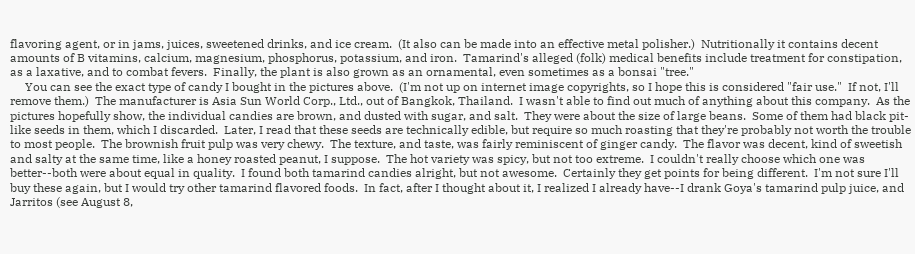flavoring agent, or in jams, juices, sweetened drinks, and ice cream.  (It also can be made into an effective metal polisher.)  Nutritionally it contains decent amounts of B vitamins, calcium, magnesium, phosphorus, potassium, and iron.  Tamarind's alleged (folk) medical benefits include treatment for constipation, as a laxative, and to combat fevers.  Finally, the plant is also grown as an ornamental, even sometimes as a bonsai "tree."
     You can see the exact type of candy I bought in the pictures above.  (I'm not up on internet image copyrights, so I hope this is considered "fair use."  If not, I'll remove them.)  The manufacturer is Asia Sun World Corp., Ltd., out of Bangkok, Thailand.  I wasn't able to find out much of anything about this company.  As the pictures hopefully show, the individual candies are brown, and dusted with sugar, and salt.  They were about the size of large beans.  Some of them had black pit-like seeds in them, which I discarded.  Later, I read that these seeds are technically edible, but require so much roasting that they're probably not worth the trouble to most people.  The brownish fruit pulp was very chewy.  The texture, and taste, was fairly reminiscent of ginger candy.  The flavor was decent, kind of sweetish and salty at the same time, like a honey roasted peanut, I suppose.  The hot variety was spicy, but not too extreme.  I couldn't really choose which one was better--both were about equal in quality.  I found both tamarind candies alright, but not awesome.  Certainly they get points for being different.  I'm not sure I'll buy these again, but I would try other tamarind flavored foods.  In fact, after I thought about it, I realized I already have--I drank Goya's tamarind pulp juice, and Jarritos (see August 8,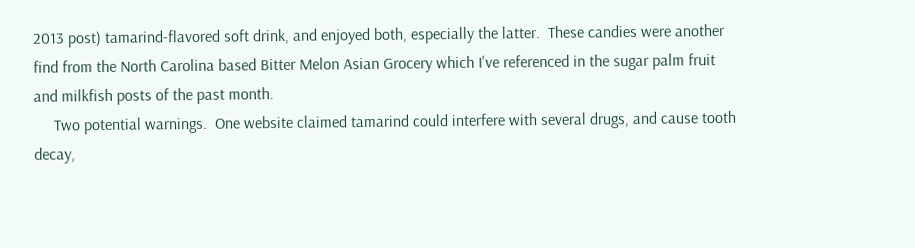2013 post) tamarind-flavored soft drink, and enjoyed both, especially the latter.  These candies were another find from the North Carolina based Bitter Melon Asian Grocery which I've referenced in the sugar palm fruit and milkfish posts of the past month.
     Two potential warnings.  One website claimed tamarind could interfere with several drugs, and cause tooth decay,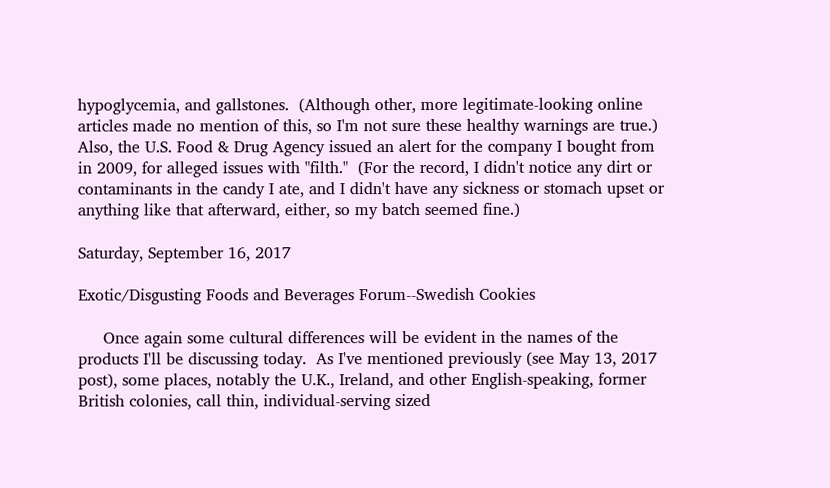hypoglycemia, and gallstones.  (Although other, more legitimate-looking online articles made no mention of this, so I'm not sure these healthy warnings are true.)  Also, the U.S. Food & Drug Agency issued an alert for the company I bought from in 2009, for alleged issues with "filth."  (For the record, I didn't notice any dirt or contaminants in the candy I ate, and I didn't have any sickness or stomach upset or anything like that afterward, either, so my batch seemed fine.)

Saturday, September 16, 2017

Exotic/Disgusting Foods and Beverages Forum--Swedish Cookies

     Once again some cultural differences will be evident in the names of the products I'll be discussing today.  As I've mentioned previously (see May 13, 2017 post), some places, notably the U.K., Ireland, and other English-speaking, former British colonies, call thin, individual-serving sized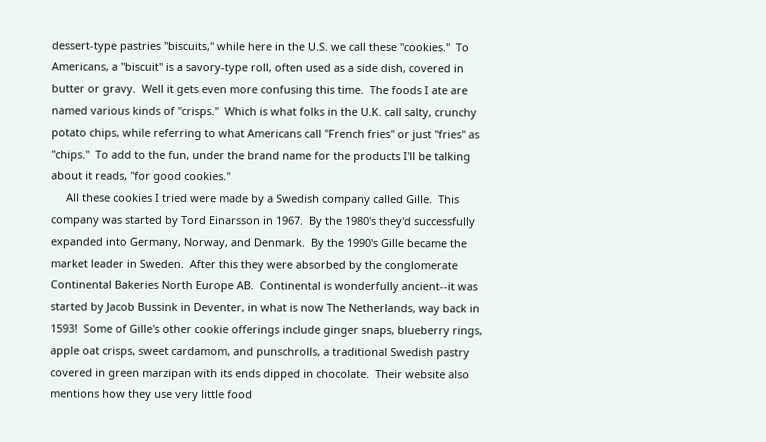dessert-type pastries "biscuits," while here in the U.S. we call these "cookies."  To Americans, a "biscuit" is a savory-type roll, often used as a side dish, covered in butter or gravy.  Well it gets even more confusing this time.  The foods I ate are named various kinds of "crisps."  Which is what folks in the U.K. call salty, crunchy potato chips, while referring to what Americans call "French fries" or just "fries" as "chips."  To add to the fun, under the brand name for the products I'll be talking about it reads, "for good cookies."
     All these cookies I tried were made by a Swedish company called Gille.  This company was started by Tord Einarsson in 1967.  By the 1980's they'd successfully expanded into Germany, Norway, and Denmark.  By the 1990's Gille became the market leader in Sweden.  After this they were absorbed by the conglomerate Continental Bakeries North Europe AB.  Continental is wonderfully ancient--it was started by Jacob Bussink in Deventer, in what is now The Netherlands, way back in 1593!  Some of Gille's other cookie offerings include ginger snaps, blueberry rings, apple oat crisps, sweet cardamom, and punschrolls, a traditional Swedish pastry covered in green marzipan with its ends dipped in chocolate.  Their website also mentions how they use very little food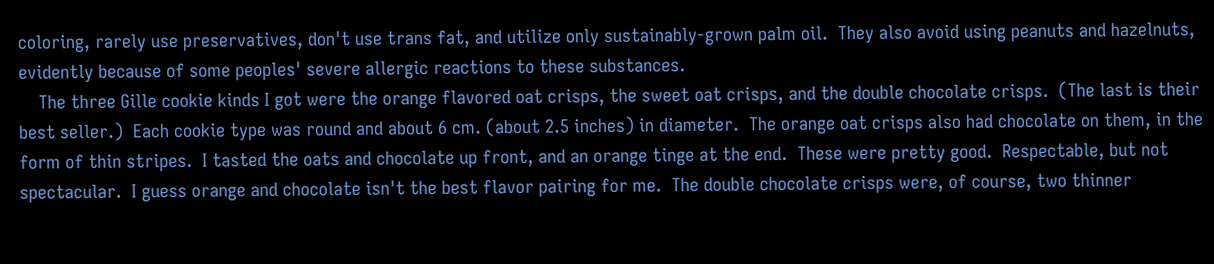coloring, rarely use preservatives, don't use trans fat, and utilize only sustainably-grown palm oil.  They also avoid using peanuts and hazelnuts, evidently because of some peoples' severe allergic reactions to these substances.
    The three Gille cookie kinds I got were the orange flavored oat crisps, the sweet oat crisps, and the double chocolate crisps.  (The last is their best seller.)  Each cookie type was round and about 6 cm. (about 2.5 inches) in diameter.  The orange oat crisps also had chocolate on them, in the form of thin stripes.  I tasted the oats and chocolate up front, and an orange tinge at the end.  These were pretty good.  Respectable, but not spectacular.  I guess orange and chocolate isn't the best flavor pairing for me.  The double chocolate crisps were, of course, two thinner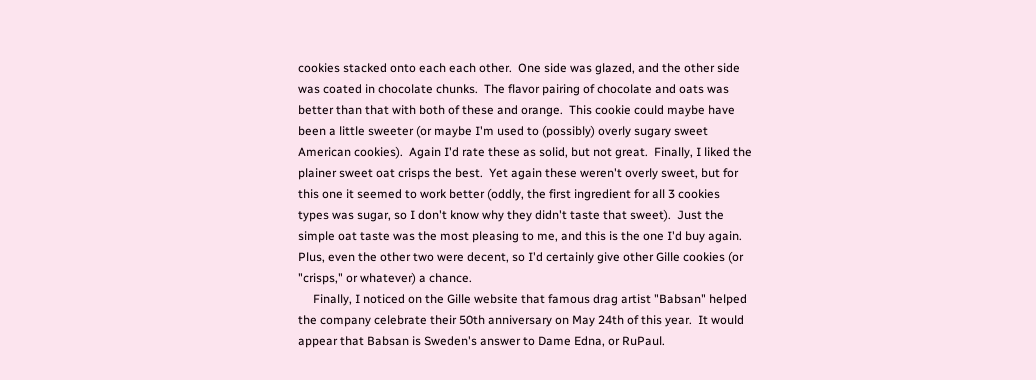cookies stacked onto each each other.  One side was glazed, and the other side was coated in chocolate chunks.  The flavor pairing of chocolate and oats was better than that with both of these and orange.  This cookie could maybe have been a little sweeter (or maybe I'm used to (possibly) overly sugary sweet American cookies).  Again I'd rate these as solid, but not great.  Finally, I liked the plainer sweet oat crisps the best.  Yet again these weren't overly sweet, but for this one it seemed to work better (oddly, the first ingredient for all 3 cookies types was sugar, so I don't know why they didn't taste that sweet).  Just the simple oat taste was the most pleasing to me, and this is the one I'd buy again.  Plus, even the other two were decent, so I'd certainly give other Gille cookies (or "crisps," or whatever) a chance.
     Finally, I noticed on the Gille website that famous drag artist "Babsan" helped the company celebrate their 50th anniversary on May 24th of this year.  It would appear that Babsan is Sweden's answer to Dame Edna, or RuPaul.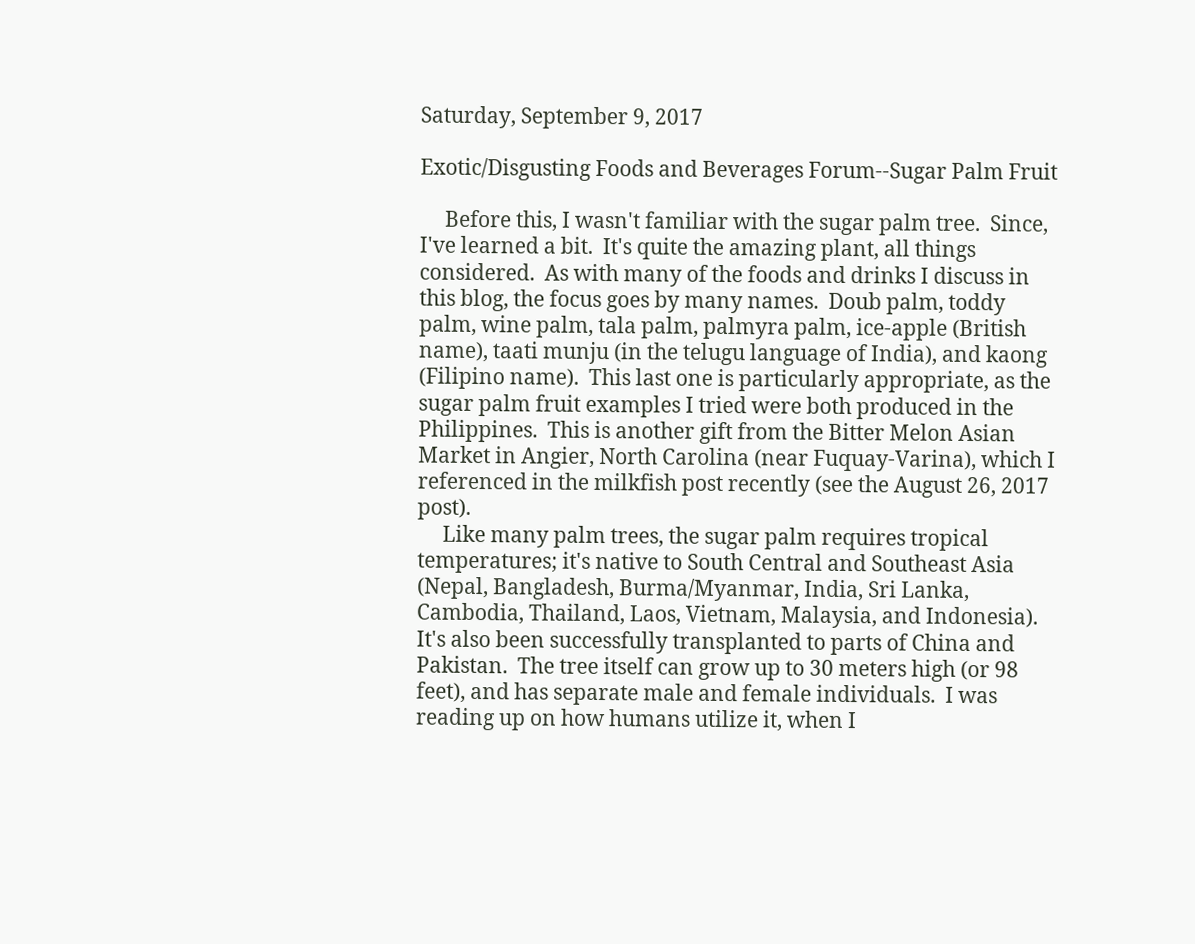Saturday, September 9, 2017

Exotic/Disgusting Foods and Beverages Forum--Sugar Palm Fruit

     Before this, I wasn't familiar with the sugar palm tree.  Since, I've learned a bit.  It's quite the amazing plant, all things considered.  As with many of the foods and drinks I discuss in this blog, the focus goes by many names.  Doub palm, toddy palm, wine palm, tala palm, palmyra palm, ice-apple (British name), taati munju (in the telugu language of India), and kaong (Filipino name).  This last one is particularly appropriate, as the sugar palm fruit examples I tried were both produced in the Philippines.  This is another gift from the Bitter Melon Asian Market in Angier, North Carolina (near Fuquay-Varina), which I referenced in the milkfish post recently (see the August 26, 2017 post).
     Like many palm trees, the sugar palm requires tropical temperatures; it's native to South Central and Southeast Asia (Nepal, Bangladesh, Burma/Myanmar, India, Sri Lanka, Cambodia, Thailand, Laos, Vietnam, Malaysia, and Indonesia).  It's also been successfully transplanted to parts of China and Pakistan.  The tree itself can grow up to 30 meters high (or 98 feet), and has separate male and female individuals.  I was reading up on how humans utilize it, when I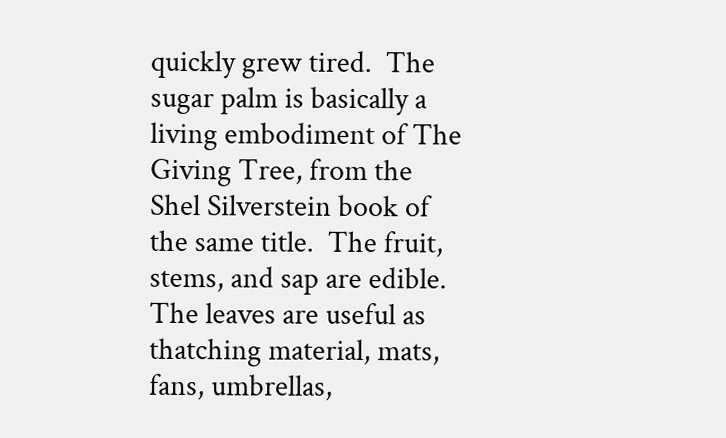quickly grew tired.  The sugar palm is basically a living embodiment of The Giving Tree, from the Shel Silverstein book of the same title.  The fruit, stems, and sap are edible.  The leaves are useful as thatching material, mats, fans, umbrellas,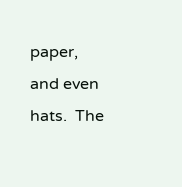paper, and even hats.  The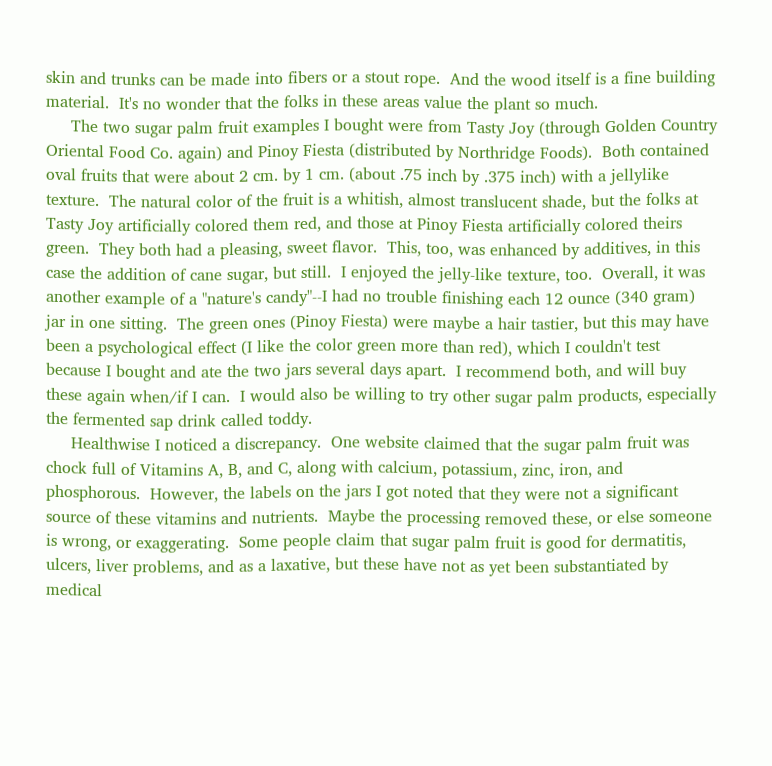skin and trunks can be made into fibers or a stout rope.  And the wood itself is a fine building material.  It's no wonder that the folks in these areas value the plant so much.
     The two sugar palm fruit examples I bought were from Tasty Joy (through Golden Country Oriental Food Co. again) and Pinoy Fiesta (distributed by Northridge Foods).  Both contained oval fruits that were about 2 cm. by 1 cm. (about .75 inch by .375 inch) with a jellylike texture.  The natural color of the fruit is a whitish, almost translucent shade, but the folks at Tasty Joy artificially colored them red, and those at Pinoy Fiesta artificially colored theirs green.  They both had a pleasing, sweet flavor.  This, too, was enhanced by additives, in this case the addition of cane sugar, but still.  I enjoyed the jelly-like texture, too.  Overall, it was another example of a "nature's candy"--I had no trouble finishing each 12 ounce (340 gram) jar in one sitting.  The green ones (Pinoy Fiesta) were maybe a hair tastier, but this may have been a psychological effect (I like the color green more than red), which I couldn't test because I bought and ate the two jars several days apart.  I recommend both, and will buy these again when/if I can.  I would also be willing to try other sugar palm products, especially the fermented sap drink called toddy.
     Healthwise I noticed a discrepancy.  One website claimed that the sugar palm fruit was chock full of Vitamins A, B, and C, along with calcium, potassium, zinc, iron, and phosphorous.  However, the labels on the jars I got noted that they were not a significant source of these vitamins and nutrients.  Maybe the processing removed these, or else someone is wrong, or exaggerating.  Some people claim that sugar palm fruit is good for dermatitis, ulcers, liver problems, and as a laxative, but these have not as yet been substantiated by medical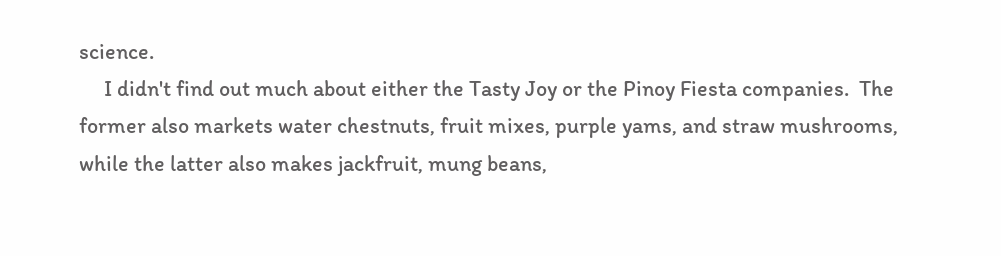science.
     I didn't find out much about either the Tasty Joy or the Pinoy Fiesta companies.  The former also markets water chestnuts, fruit mixes, purple yams, and straw mushrooms, while the latter also makes jackfruit, mung beans,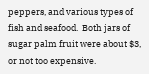peppers, and various types of fish and seafood.  Both jars of sugar palm fruit were about $3, or not too expensive.